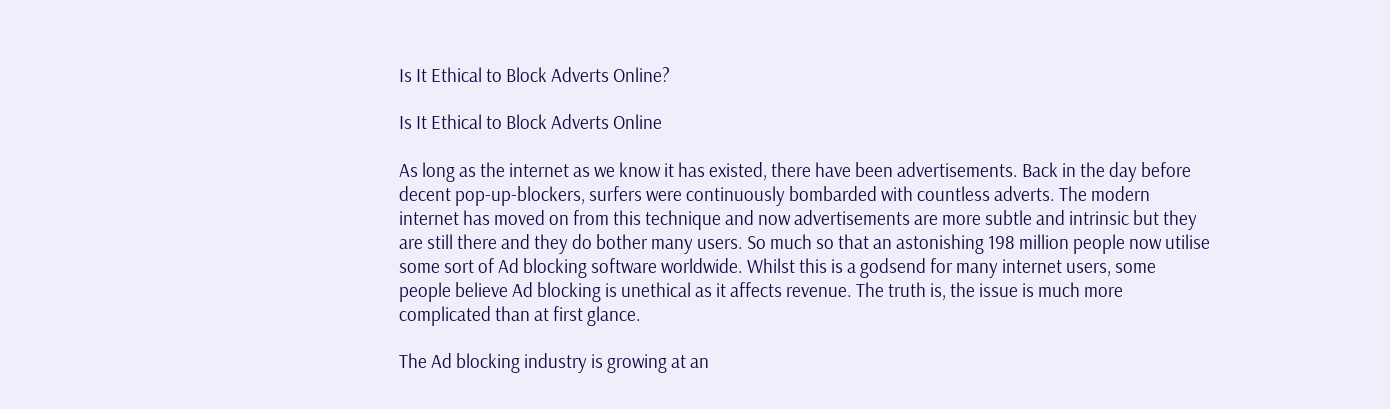Is It Ethical to Block Adverts Online?

Is It Ethical to Block Adverts Online

As long as the internet as we know it has existed, there have been advertisements. Back in the day before decent pop-up-blockers, surfers were continuously bombarded with countless adverts. The modern internet has moved on from this technique and now advertisements are more subtle and intrinsic but they are still there and they do bother many users. So much so that an astonishing 198 million people now utilise some sort of Ad blocking software worldwide. Whilst this is a godsend for many internet users, some people believe Ad blocking is unethical as it affects revenue. The truth is, the issue is much more complicated than at first glance.

The Ad blocking industry is growing at an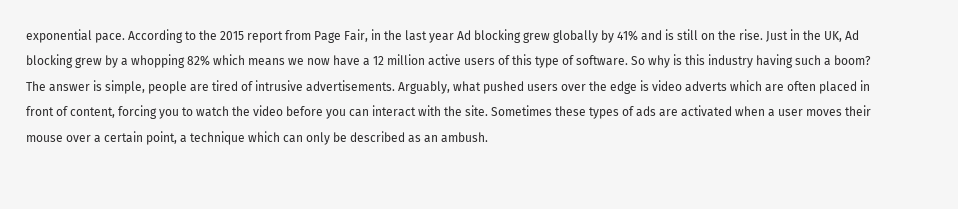exponential pace. According to the 2015 report from Page Fair, in the last year Ad blocking grew globally by 41% and is still on the rise. Just in the UK, Ad blocking grew by a whopping 82% which means we now have a 12 million active users of this type of software. So why is this industry having such a boom? The answer is simple, people are tired of intrusive advertisements. Arguably, what pushed users over the edge is video adverts which are often placed in front of content, forcing you to watch the video before you can interact with the site. Sometimes these types of ads are activated when a user moves their mouse over a certain point, a technique which can only be described as an ambush.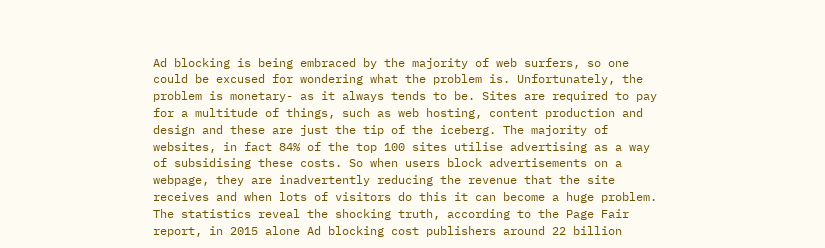Ad blocking is being embraced by the majority of web surfers, so one could be excused for wondering what the problem is. Unfortunately, the problem is monetary- as it always tends to be. Sites are required to pay for a multitude of things, such as web hosting, content production and design and these are just the tip of the iceberg. The majority of websites, in fact 84% of the top 100 sites utilise advertising as a way of subsidising these costs. So when users block advertisements on a webpage, they are inadvertently reducing the revenue that the site receives and when lots of visitors do this it can become a huge problem. The statistics reveal the shocking truth, according to the Page Fair report, in 2015 alone Ad blocking cost publishers around 22 billion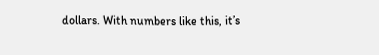dollars. With numbers like this, it’s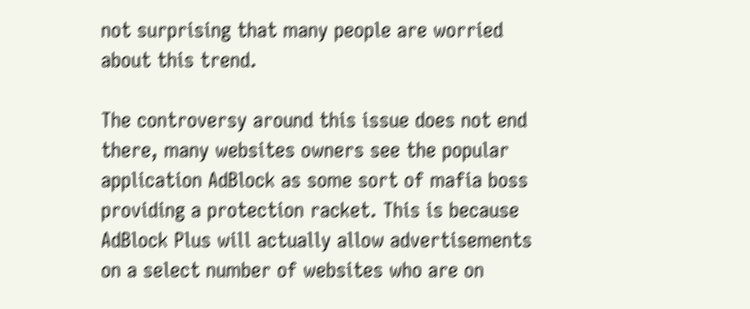not surprising that many people are worried about this trend.

The controversy around this issue does not end there, many websites owners see the popular application AdBlock as some sort of mafia boss providing a protection racket. This is because AdBlock Plus will actually allow advertisements on a select number of websites who are on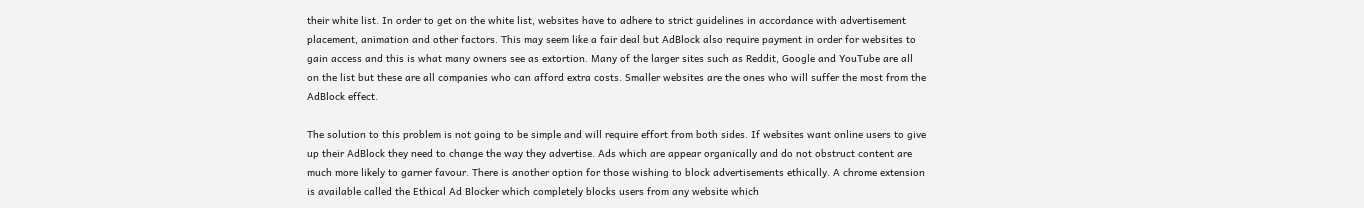their white list. In order to get on the white list, websites have to adhere to strict guidelines in accordance with advertisement placement, animation and other factors. This may seem like a fair deal but AdBlock also require payment in order for websites to gain access and this is what many owners see as extortion. Many of the larger sites such as Reddit, Google and YouTube are all on the list but these are all companies who can afford extra costs. Smaller websites are the ones who will suffer the most from the AdBlock effect.

The solution to this problem is not going to be simple and will require effort from both sides. If websites want online users to give up their AdBlock they need to change the way they advertise. Ads which are appear organically and do not obstruct content are much more likely to garner favour. There is another option for those wishing to block advertisements ethically. A chrome extension is available called the Ethical Ad Blocker which completely blocks users from any website which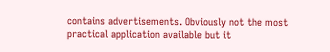contains advertisements. Obviously not the most practical application available but it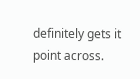definitely gets it point across.